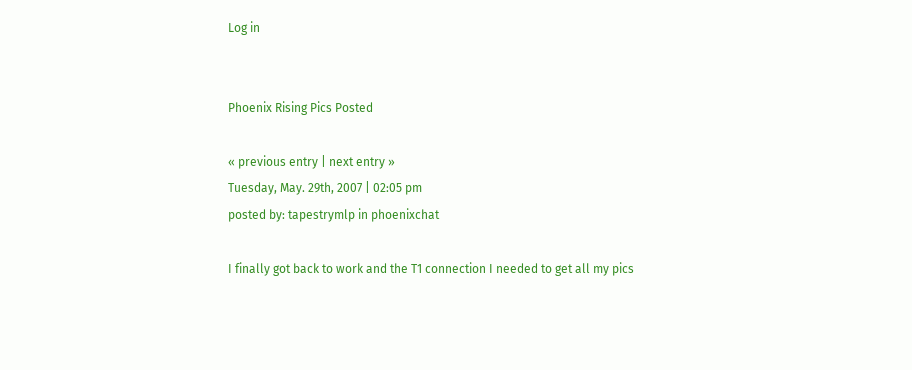Log in


Phoenix Rising Pics Posted

« previous entry | next entry »
Tuesday, May. 29th, 2007 | 02:05 pm
posted by: tapestrymlp in phoenixchat

I finally got back to work and the T1 connection I needed to get all my pics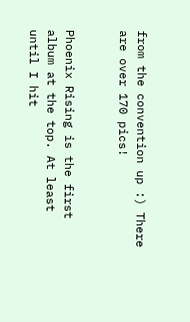from the convention up :) There are over 170 pics!


Phoenix Rising is the first album at the top. At least until I hit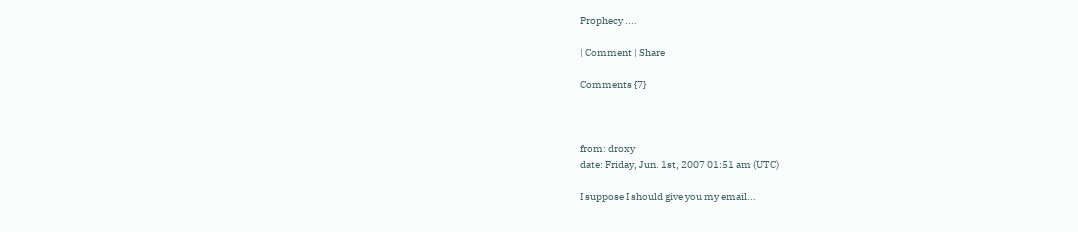Prophecy ....

| Comment | Share

Comments {7}



from: droxy
date: Friday, Jun. 1st, 2007 01:51 am (UTC)

I suppose I should give you my email...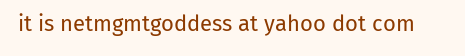it is netmgmtgoddess at yahoo dot com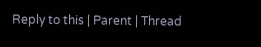Reply to this | Parent | Thread